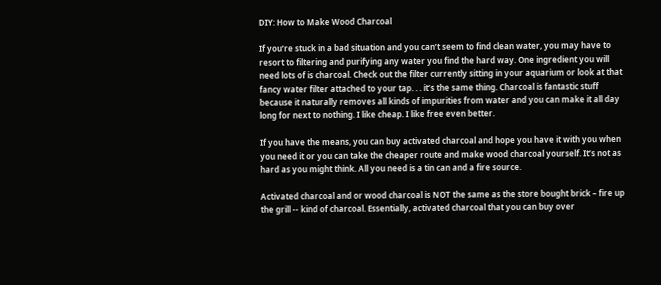DIY: How to Make Wood Charcoal

If you’re stuck in a bad situation and you can’t seem to find clean water, you may have to resort to filtering and purifying any water you find the hard way. One ingredient you will need lots of is charcoal. Check out the filter currently sitting in your aquarium or look at that fancy water filter attached to your tap. . . it’s the same thing. Charcoal is fantastic stuff because it naturally removes all kinds of impurities from water and you can make it all day long for next to nothing. I like cheap. I like free even better.

If you have the means, you can buy activated charcoal and hope you have it with you when you need it or you can take the cheaper route and make wood charcoal yourself. It’s not as hard as you might think. All you need is a tin can and a fire source.

Activated charcoal and or wood charcoal is NOT the same as the store bought brick – fire up the grill -- kind of charcoal. Essentially, activated charcoal that you can buy over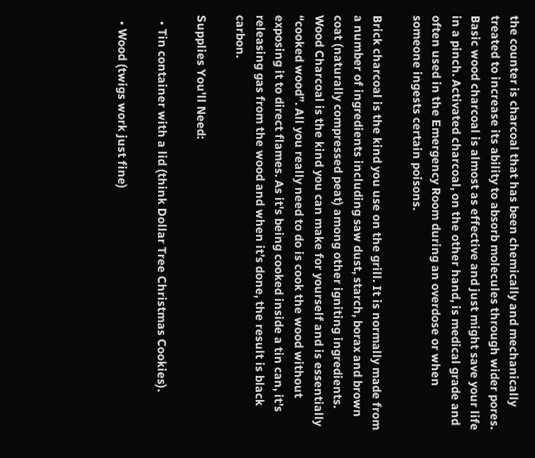the counter is charcoal that has been chemically and mechanically treated to increase its ability to absorb molecules through wider pores. Basic wood charcoal is almost as effective and just might save your life in a pinch. Activated charcoal, on the other hand, is medical grade and often used in the Emergency Room during an overdose or when someone ingests certain poisons.

Brick charcoal is the kind you use on the grill. It is normally made from a number of ingredients including saw dust, starch, borax and brown coat (naturally compressed peat) among other igniting ingredients. Wood Charcoal is the kind you can make for yourself and is essentially “cooked wood”. All you really need to do is cook the wood without exposing it to direct flames. As it's being cooked inside a tin can, it’s releasing gas from the wood and when it’s done, the result is black carbon.

Supplies You'll Need:

  • Tin container with a lid (think Dollar Tree Christmas Cookies).

  • Wood (twigs work just fine)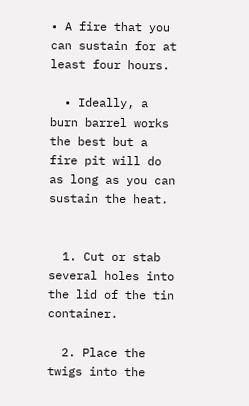• A fire that you can sustain for at least four hours.

  • Ideally, a burn barrel works the best but a fire pit will do as long as you can sustain the heat.


  1. Cut or stab several holes into the lid of the tin container.

  2. Place the twigs into the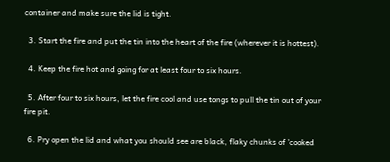container and make sure the lid is tight.

  3. Start the fire and put the tin into the heart of the fire (wherever it is hottest).

  4. Keep the fire hot and going for at least four to six hours.

  5. After four to six hours, let the fire cool and use tongs to pull the tin out of your fire pit.

  6. Pry open the lid and what you should see are black, flaky chunks of 'cooked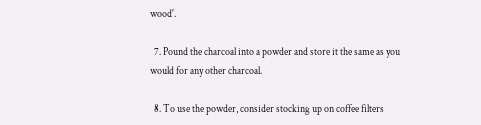wood'.

  7. Pound the charcoal into a powder and store it the same as you would for any other charcoal.

  8. To use the powder, consider stocking up on coffee filters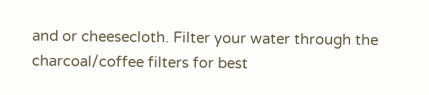and or cheesecloth. Filter your water through the charcoal/coffee filters for best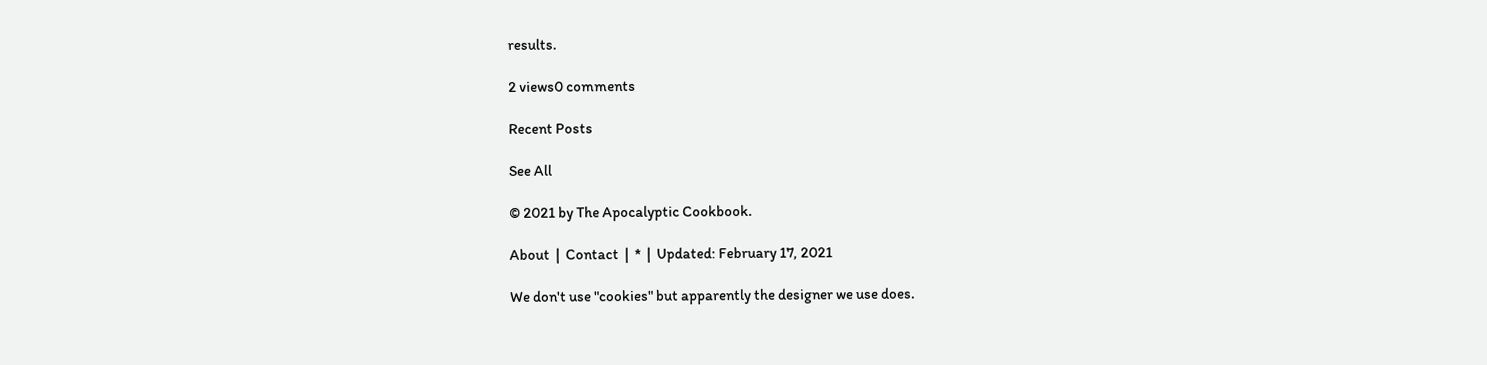results.

2 views0 comments

Recent Posts

See All

© 2021 by The Apocalyptic Cookbook.

About  |  Contact  |  *  |  Updated: February 17, 2021

We don't use "cookies" but apparently the designer we use does.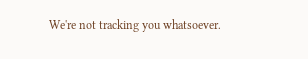We're not tracking you whatsoever.